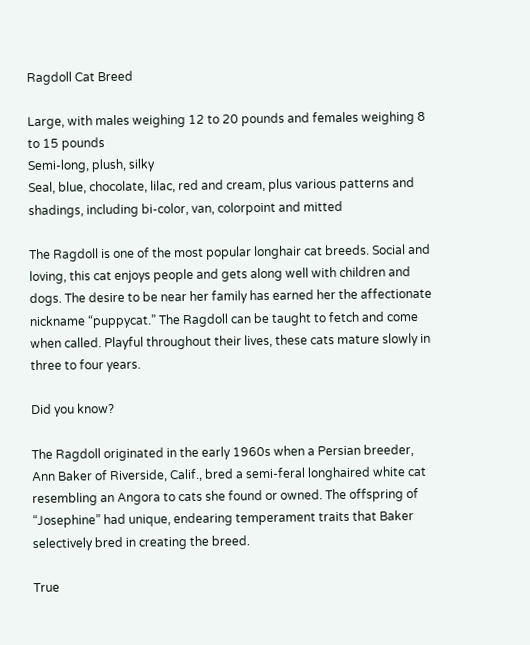Ragdoll Cat Breed

Large, with males weighing 12 to 20 pounds and females weighing 8 to 15 pounds
Semi-long, plush, silky
Seal, blue, chocolate, lilac, red and cream, plus various patterns and shadings, including bi-color, van, colorpoint and mitted

The Ragdoll is one of the most popular longhair cat breeds. Social and loving, this cat enjoys people and gets along well with children and dogs. The desire to be near her family has earned her the affectionate nickname “puppycat.” The Ragdoll can be taught to fetch and come when called. Playful throughout their lives, these cats mature slowly in three to four years.

Did you know?

The Ragdoll originated in the early 1960s when a Persian breeder, Ann Baker of Riverside, Calif., bred a semi-feral longhaired white cat resembling an Angora to cats she found or owned. The offspring of “Josephine” had unique, endearing temperament traits that Baker selectively bred in creating the breed.

True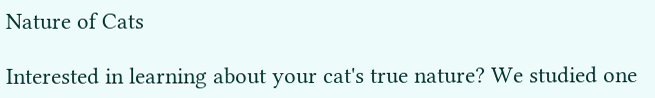Nature of Cats

Interested in learning about your cat's true nature? We studied one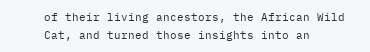of their living ancestors, the African Wild Cat, and turned those insights into an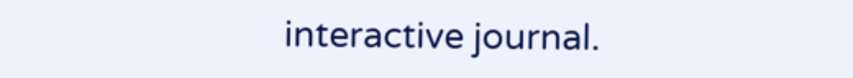interactive journal.